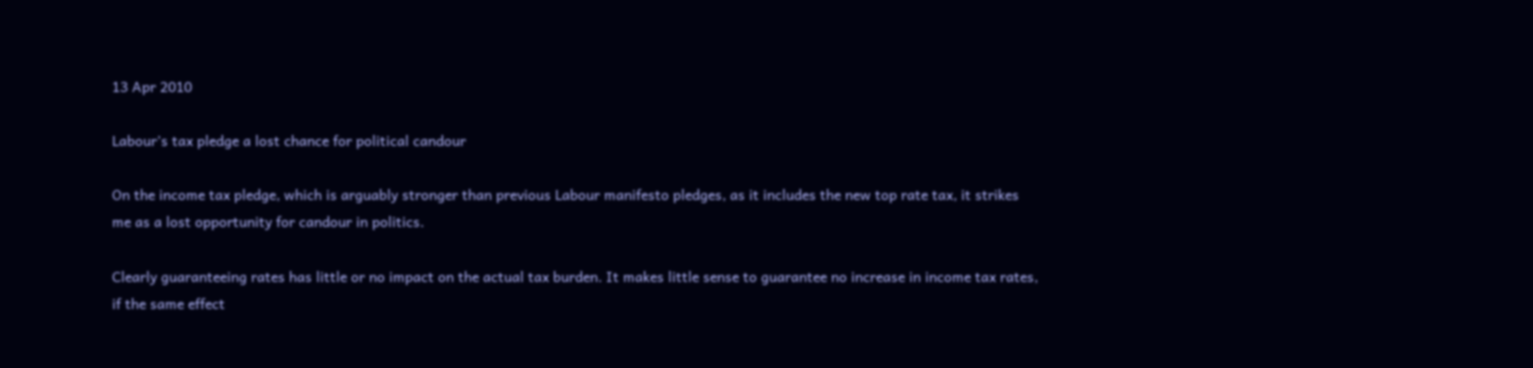13 Apr 2010

Labour’s tax pledge a lost chance for political candour

On the income tax pledge, which is arguably stronger than previous Labour manifesto pledges, as it includes the new top rate tax, it strikes me as a lost opportunity for candour in politics.

Clearly guaranteeing rates has little or no impact on the actual tax burden. It makes little sense to guarantee no increase in income tax rates, if the same effect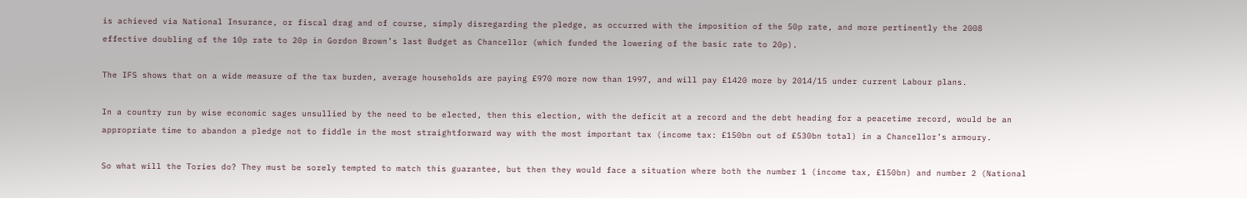is achieved via National Insurance, or fiscal drag and of course, simply disregarding the pledge, as occurred with the imposition of the 50p rate, and more pertinently the 2008 effective doubling of the 10p rate to 20p in Gordon Brown’s last Budget as Chancellor (which funded the lowering of the basic rate to 20p).

The IFS shows that on a wide measure of the tax burden, average households are paying £970 more now than 1997, and will pay £1420 more by 2014/15 under current Labour plans.

In a country run by wise economic sages unsullied by the need to be elected, then this election, with the deficit at a record and the debt heading for a peacetime record, would be an appropriate time to abandon a pledge not to fiddle in the most straightforward way with the most important tax (income tax: £150bn out of £530bn total) in a Chancellor’s armoury.

So what will the Tories do? They must be sorely tempted to match this guarantee, but then they would face a situation where both the number 1 (income tax, £150bn) and number 2 (National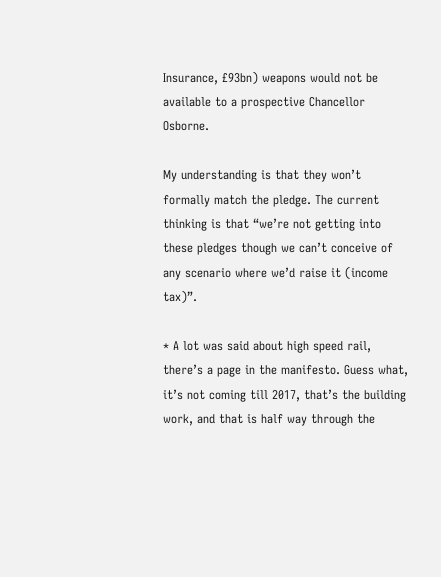Insurance, £93bn) weapons would not be available to a prospective Chancellor Osborne.

My understanding is that they won’t formally match the pledge. The current thinking is that “we’re not getting into these pledges though we can’t conceive of any scenario where we’d raise it (income tax)”.

* A lot was said about high speed rail, there’s a page in the manifesto. Guess what, it’s not coming till 2017, that’s the building work, and that is half way through the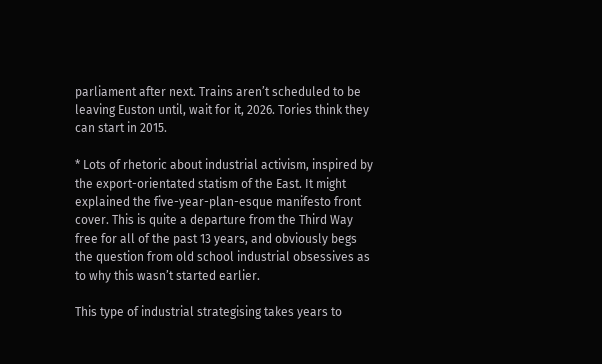parliament after next. Trains aren’t scheduled to be leaving Euston until, wait for it, 2026. Tories think they can start in 2015.

* Lots of rhetoric about industrial activism, inspired by the export-orientated statism of the East. It might explained the five-year-plan-esque manifesto front cover. This is quite a departure from the Third Way free for all of the past 13 years, and obviously begs the question from old school industrial obsessives as to why this wasn’t started earlier.

This type of industrial strategising takes years to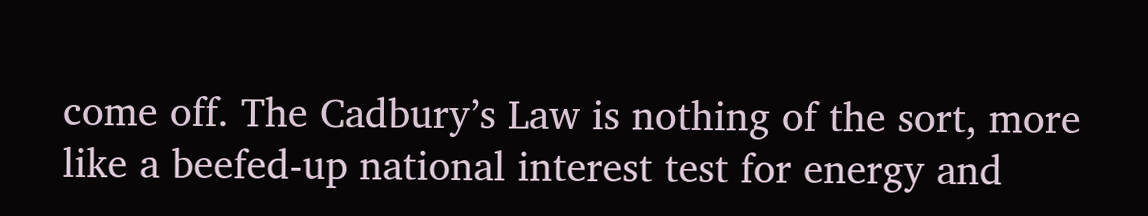come off. The Cadbury’s Law is nothing of the sort, more like a beefed-up national interest test for energy and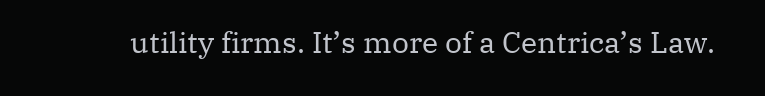utility firms. It’s more of a Centrica’s Law.